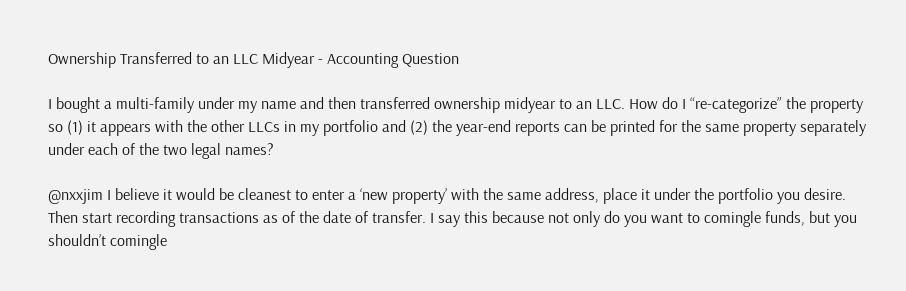Ownership Transferred to an LLC Midyear - Accounting Question

I bought a multi-family under my name and then transferred ownership midyear to an LLC. How do I “re-categorize” the property so (1) it appears with the other LLCs in my portfolio and (2) the year-end reports can be printed for the same property separately under each of the two legal names?

@nxxjim I believe it would be cleanest to enter a ‘new property’ with the same address, place it under the portfolio you desire. Then start recording transactions as of the date of transfer. I say this because not only do you want to comingle funds, but you shouldn’t comingle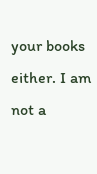your books either. I am not a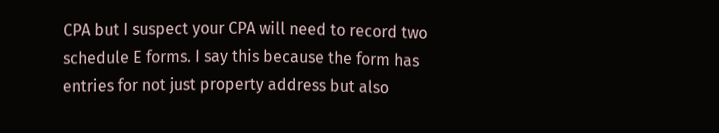CPA but I suspect your CPA will need to record two schedule E forms. I say this because the form has entries for not just property address but also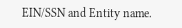EIN/SSN and Entity name.